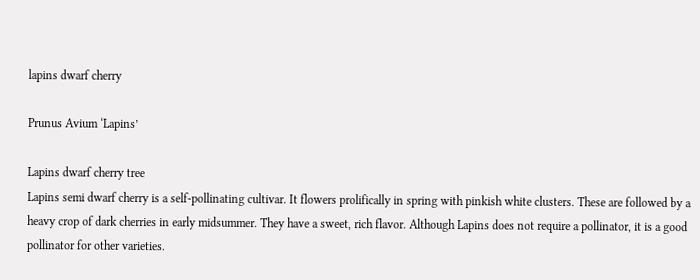lapins dwarf cherry

Prunus Avium ‘Lapins’

Lapins dwarf cherry tree
Lapins semi dwarf cherry is a self-pollinating cultivar. It flowers prolifically in spring with pinkish white clusters. These are followed by a heavy crop of dark cherries in early midsummer. They have a sweet, rich flavor. Although Lapins does not require a pollinator, it is a good pollinator for other varieties.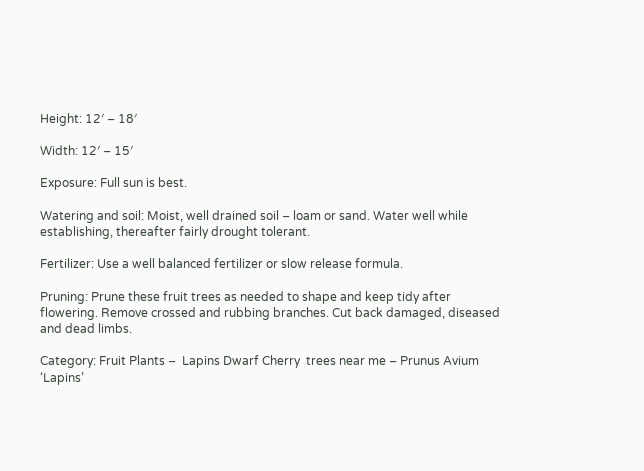Height: 12′ – 18′

Width: 12′ – 15′

Exposure: Full sun is best.

Watering and soil: Moist, well drained soil – loam or sand. Water well while establishing, thereafter fairly drought tolerant.

Fertilizer: Use a well balanced fertilizer or slow release formula.

Pruning: Prune these fruit trees as needed to shape and keep tidy after flowering. Remove crossed and rubbing branches. Cut back damaged, diseased and dead limbs.

Category: Fruit Plants –  Lapins Dwarf Cherry  trees near me – Prunus Avium ‘Lapins’